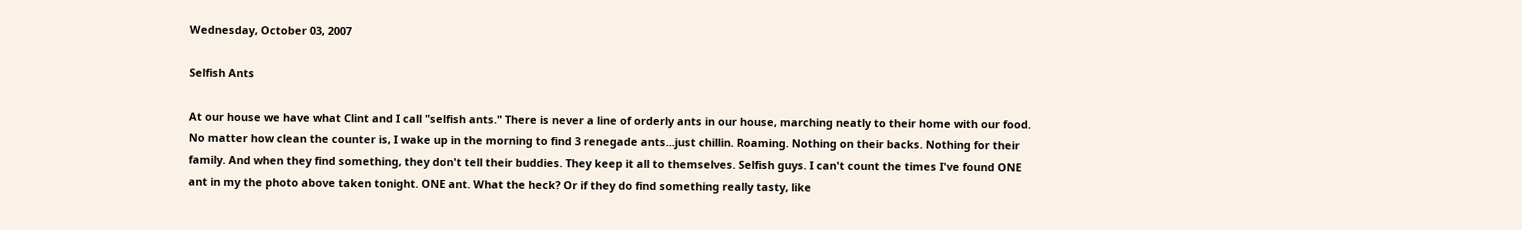Wednesday, October 03, 2007

Selfish Ants

At our house we have what Clint and I call "selfish ants." There is never a line of orderly ants in our house, marching neatly to their home with our food. No matter how clean the counter is, I wake up in the morning to find 3 renegade ants...just chillin. Roaming. Nothing on their backs. Nothing for their family. And when they find something, they don't tell their buddies. They keep it all to themselves. Selfish guys. I can't count the times I've found ONE ant in my the photo above taken tonight. ONE ant. What the heck? Or if they do find something really tasty, like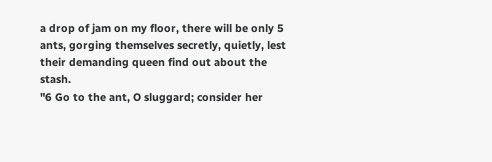a drop of jam on my floor, there will be only 5 ants, gorging themselves secretly, quietly, lest their demanding queen find out about the stash.
"6 Go to the ant, O sluggard; consider her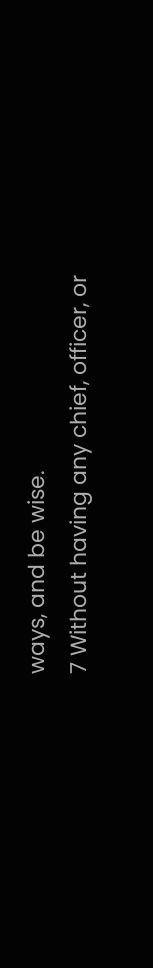ways, and be wise.
7 Without having any chief, officer, or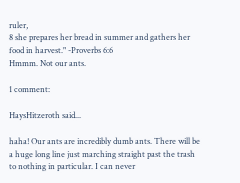ruler,
8 she prepares her bread in summer and gathers her food in harvest." -Proverbs 6:6
Hmmm. Not our ants.

1 comment:

HaysHitzeroth said...

haha! Our ants are incredibly dumb ants. There will be a huge long line just marching straight past the trash to nothing in particular. I can never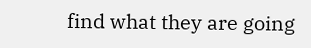find what they are going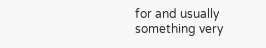for and usually something very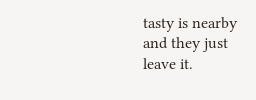tasty is nearby and they just leave it.